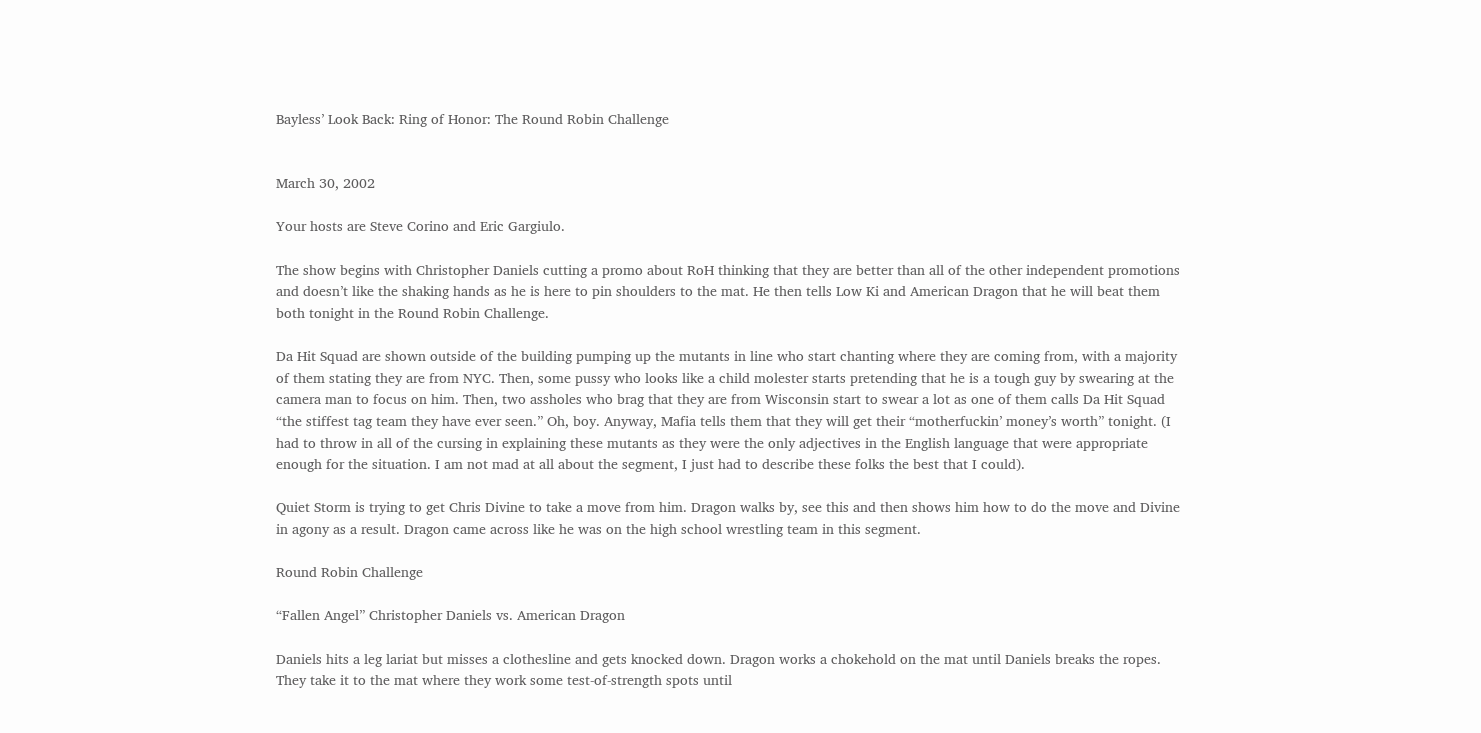Bayless’ Look Back: Ring of Honor: The Round Robin Challenge


March 30, 2002

Your hosts are Steve Corino and Eric Gargiulo.

The show begins with Christopher Daniels cutting a promo about RoH thinking that they are better than all of the other independent promotions and doesn’t like the shaking hands as he is here to pin shoulders to the mat. He then tells Low Ki and American Dragon that he will beat them both tonight in the Round Robin Challenge.

Da Hit Squad are shown outside of the building pumping up the mutants in line who start chanting where they are coming from, with a majority of them stating they are from NYC. Then, some pussy who looks like a child molester starts pretending that he is a tough guy by swearing at the camera man to focus on him. Then, two assholes who brag that they are from Wisconsin start to swear a lot as one of them calls Da Hit Squad “the stiffest tag team they have ever seen.” Oh, boy. Anyway, Mafia tells them that they will get their “motherfuckin’ money’s worth” tonight. (I had to throw in all of the cursing in explaining these mutants as they were the only adjectives in the English language that were appropriate enough for the situation. I am not mad at all about the segment, I just had to describe these folks the best that I could).

Quiet Storm is trying to get Chris Divine to take a move from him. Dragon walks by, see this and then shows him how to do the move and Divine in agony as a result. Dragon came across like he was on the high school wrestling team in this segment.

Round Robin Challenge

“Fallen Angel” Christopher Daniels vs. American Dragon

Daniels hits a leg lariat but misses a clothesline and gets knocked down. Dragon works a chokehold on the mat until Daniels breaks the ropes. They take it to the mat where they work some test-of-strength spots until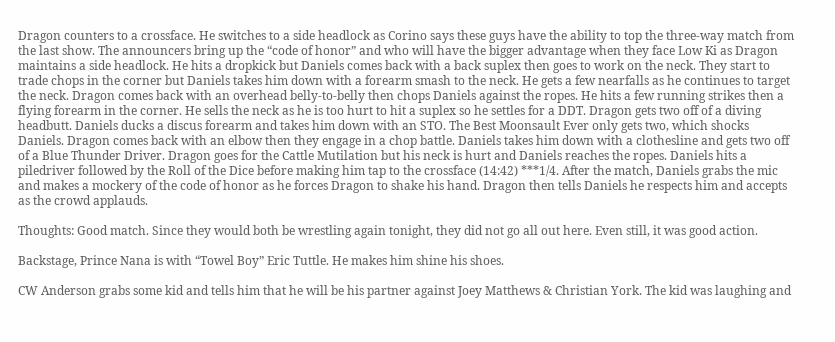Dragon counters to a crossface. He switches to a side headlock as Corino says these guys have the ability to top the three-way match from the last show. The announcers bring up the “code of honor” and who will have the bigger advantage when they face Low Ki as Dragon maintains a side headlock. He hits a dropkick but Daniels comes back with a back suplex then goes to work on the neck. They start to trade chops in the corner but Daniels takes him down with a forearm smash to the neck. He gets a few nearfalls as he continues to target the neck. Dragon comes back with an overhead belly-to-belly then chops Daniels against the ropes. He hits a few running strikes then a flying forearm in the corner. He sells the neck as he is too hurt to hit a suplex so he settles for a DDT. Dragon gets two off of a diving headbutt. Daniels ducks a discus forearm and takes him down with an STO. The Best Moonsault Ever only gets two, which shocks Daniels. Dragon comes back with an elbow then they engage in a chop battle. Daniels takes him down with a clothesline and gets two off of a Blue Thunder Driver. Dragon goes for the Cattle Mutilation but his neck is hurt and Daniels reaches the ropes. Daniels hits a piledriver followed by the Roll of the Dice before making him tap to the crossface (14:42) ***1/4. After the match, Daniels grabs the mic and makes a mockery of the code of honor as he forces Dragon to shake his hand. Dragon then tells Daniels he respects him and accepts as the crowd applauds.

Thoughts: Good match. Since they would both be wrestling again tonight, they did not go all out here. Even still, it was good action.

Backstage, Prince Nana is with “Towel Boy” Eric Tuttle. He makes him shine his shoes.

CW Anderson grabs some kid and tells him that he will be his partner against Joey Matthews & Christian York. The kid was laughing and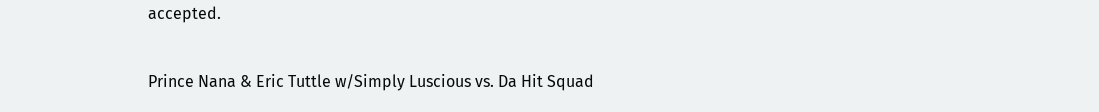accepted.

Prince Nana & Eric Tuttle w/Simply Luscious vs. Da Hit Squad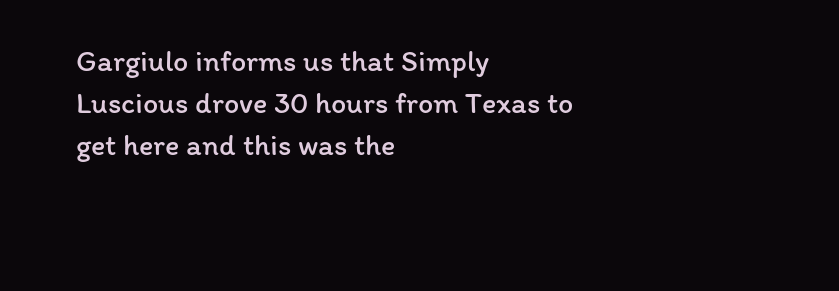Gargiulo informs us that Simply Luscious drove 30 hours from Texas to get here and this was the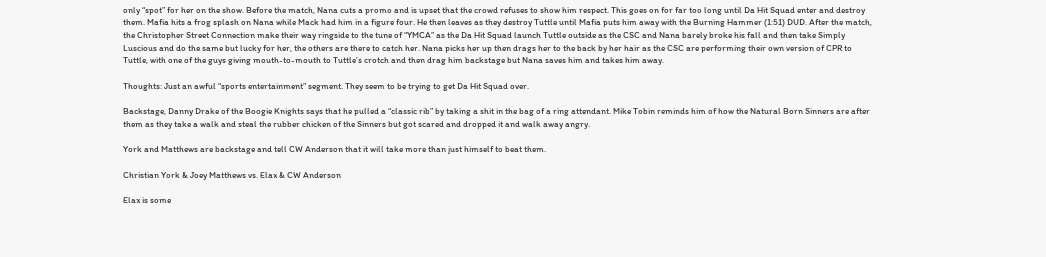only “spot” for her on the show. Before the match, Nana cuts a promo and is upset that the crowd refuses to show him respect. This goes on for far too long until Da Hit Squad enter and destroy them. Mafia hits a frog splash on Nana while Mack had him in a figure four. He then leaves as they destroy Tuttle until Mafia puts him away with the Burning Hammer (1:51) DUD. After the match, the Christopher Street Connection make their way ringside to the tune of “YMCA” as the Da Hit Squad launch Tuttle outside as the CSC and Nana barely broke his fall and then take Simply Luscious and do the same but lucky for her, the others are there to catch her. Nana picks her up then drags her to the back by her hair as the CSC are performing their own version of CPR to Tuttle, with one of the guys giving mouth-to-mouth to Tuttle’s crotch and then drag him backstage but Nana saves him and takes him away.

Thoughts: Just an awful “sports entertainment” segment. They seem to be trying to get Da Hit Squad over.

Backstage, Danny Drake of the Boogie Knights says that he pulled a “classic rib” by taking a shit in the bag of a ring attendant. Mike Tobin reminds him of how the Natural Born Sinners are after them as they take a walk and steal the rubber chicken of the Sinners but got scared and dropped it and walk away angry.

York and Matthews are backstage and tell CW Anderson that it will take more than just himself to beat them.

Christian York & Joey Matthews vs. Elax & CW Anderson

Elax is some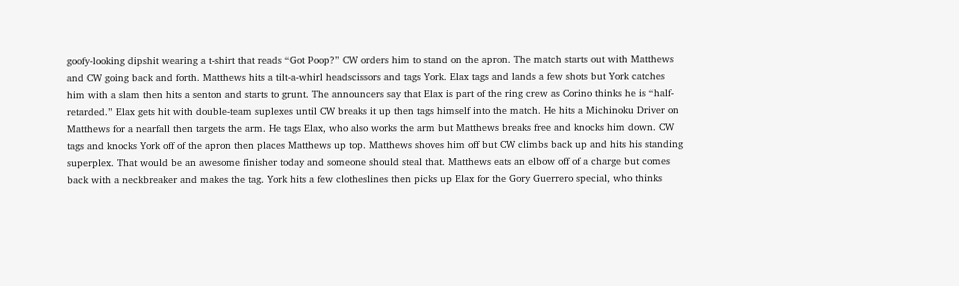goofy-looking dipshit wearing a t-shirt that reads “Got Poop?” CW orders him to stand on the apron. The match starts out with Matthews and CW going back and forth. Matthews hits a tilt-a-whirl headscissors and tags York. Elax tags and lands a few shots but York catches him with a slam then hits a senton and starts to grunt. The announcers say that Elax is part of the ring crew as Corino thinks he is “half-retarded.” Elax gets hit with double-team suplexes until CW breaks it up then tags himself into the match. He hits a Michinoku Driver on Matthews for a nearfall then targets the arm. He tags Elax, who also works the arm but Matthews breaks free and knocks him down. CW tags and knocks York off of the apron then places Matthews up top. Matthews shoves him off but CW climbs back up and hits his standing superplex. That would be an awesome finisher today and someone should steal that. Matthews eats an elbow off of a charge but comes back with a neckbreaker and makes the tag. York hits a few clotheslines then picks up Elax for the Gory Guerrero special, who thinks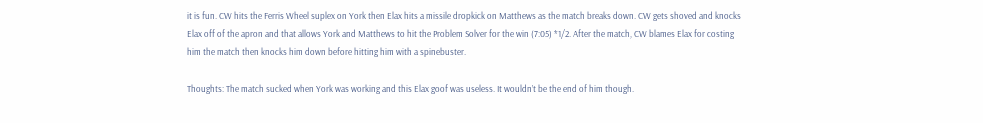it is fun. CW hits the Ferris Wheel suplex on York then Elax hits a missile dropkick on Matthews as the match breaks down. CW gets shoved and knocks Elax off of the apron and that allows York and Matthews to hit the Problem Solver for the win (7:05) *1/2. After the match, CW blames Elax for costing him the match then knocks him down before hitting him with a spinebuster.

Thoughts: The match sucked when York was working and this Elax goof was useless. It wouldn’t be the end of him though.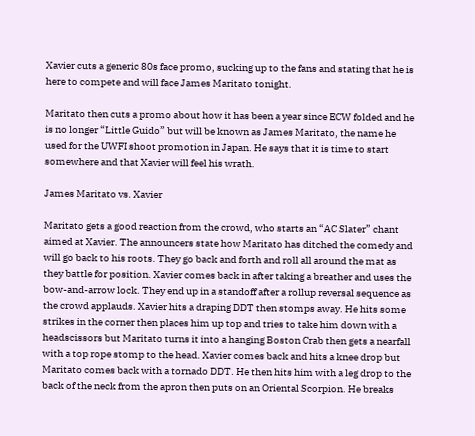Xavier cuts a generic 80s face promo, sucking up to the fans and stating that he is here to compete and will face James Maritato tonight.

Maritato then cuts a promo about how it has been a year since ECW folded and he is no longer “Little Guido” but will be known as James Maritato, the name he used for the UWFI shoot promotion in Japan. He says that it is time to start somewhere and that Xavier will feel his wrath.

James Maritato vs. Xavier

Maritato gets a good reaction from the crowd, who starts an “AC Slater” chant aimed at Xavier. The announcers state how Maritato has ditched the comedy and will go back to his roots. They go back and forth and roll all around the mat as they battle for position. Xavier comes back in after taking a breather and uses the bow-and-arrow lock. They end up in a standoff after a rollup reversal sequence as the crowd applauds. Xavier hits a draping DDT then stomps away. He hits some strikes in the corner then places him up top and tries to take him down with a headscissors but Maritato turns it into a hanging Boston Crab then gets a nearfall with a top rope stomp to the head. Xavier comes back and hits a knee drop but Maritato comes back with a tornado DDT. He then hits him with a leg drop to the back of the neck from the apron then puts on an Oriental Scorpion. He breaks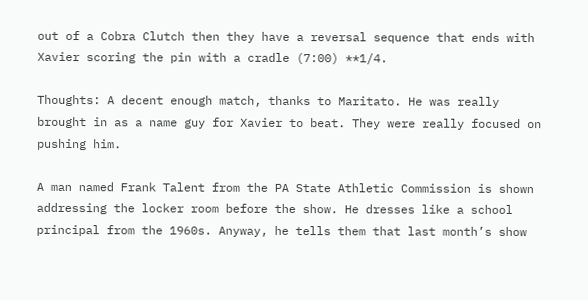out of a Cobra Clutch then they have a reversal sequence that ends with Xavier scoring the pin with a cradle (7:00) **1/4.

Thoughts: A decent enough match, thanks to Maritato. He was really brought in as a name guy for Xavier to beat. They were really focused on pushing him.

A man named Frank Talent from the PA State Athletic Commission is shown addressing the locker room before the show. He dresses like a school principal from the 1960s. Anyway, he tells them that last month’s show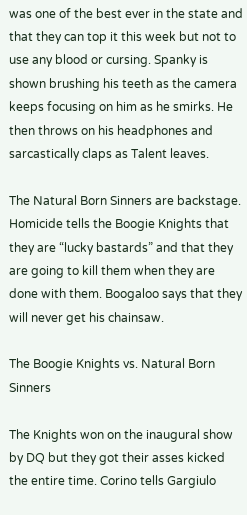was one of the best ever in the state and that they can top it this week but not to use any blood or cursing. Spanky is shown brushing his teeth as the camera keeps focusing on him as he smirks. He then throws on his headphones and sarcastically claps as Talent leaves.

The Natural Born Sinners are backstage. Homicide tells the Boogie Knights that they are “lucky bastards” and that they are going to kill them when they are done with them. Boogaloo says that they will never get his chainsaw.

The Boogie Knights vs. Natural Born Sinners

The Knights won on the inaugural show by DQ but they got their asses kicked the entire time. Corino tells Gargiulo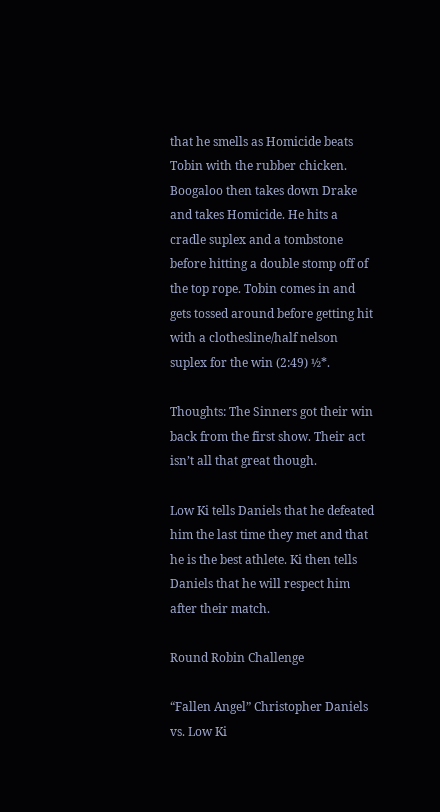that he smells as Homicide beats Tobin with the rubber chicken. Boogaloo then takes down Drake and takes Homicide. He hits a cradle suplex and a tombstone before hitting a double stomp off of the top rope. Tobin comes in and gets tossed around before getting hit with a clothesline/half nelson suplex for the win (2:49) ½*.

Thoughts: The Sinners got their win back from the first show. Their act isn’t all that great though.

Low Ki tells Daniels that he defeated him the last time they met and that he is the best athlete. Ki then tells Daniels that he will respect him after their match.

Round Robin Challenge

“Fallen Angel” Christopher Daniels vs. Low Ki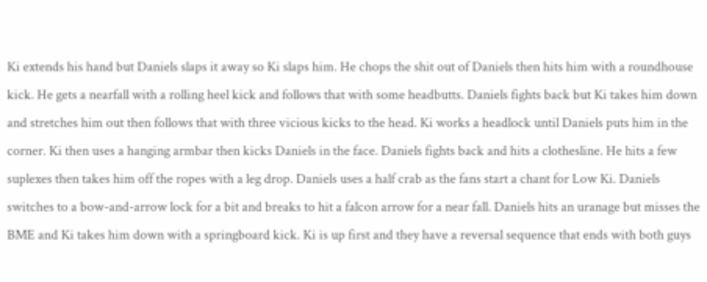Ki extends his hand but Daniels slaps it away so Ki slaps him. He chops the shit out of Daniels then hits him with a roundhouse kick. He gets a nearfall with a rolling heel kick and follows that with some headbutts. Daniels fights back but Ki takes him down and stretches him out then follows that with three vicious kicks to the head. Ki works a headlock until Daniels puts him in the corner. Ki then uses a hanging armbar then kicks Daniels in the face. Daniels fights back and hits a clothesline. He hits a few suplexes then takes him off the ropes with a leg drop. Daniels uses a half crab as the fans start a chant for Low Ki. Daniels switches to a bow-and-arrow lock for a bit and breaks to hit a falcon arrow for a near fall. Daniels hits an uranage but misses the BME and Ki takes him down with a springboard kick. Ki is up first and they have a reversal sequence that ends with both guys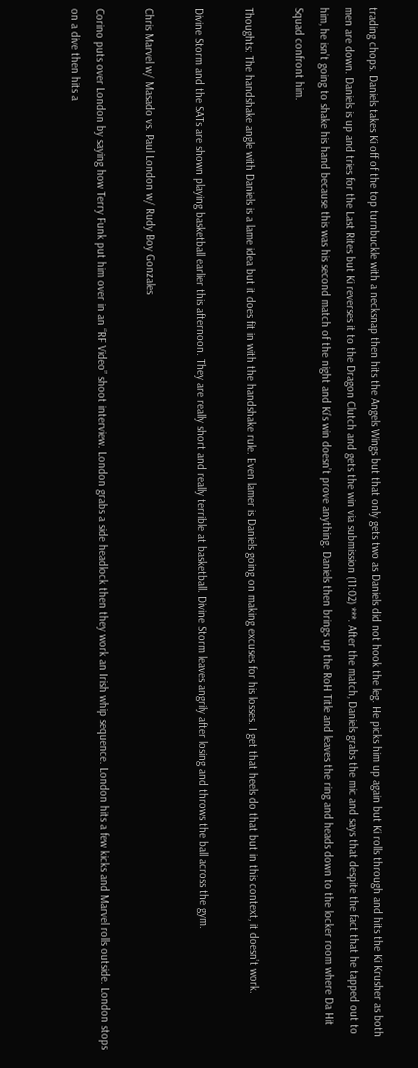trading chops. Daniels takes Ki off of the top turnbuckle with a necksnap then hits the Angels Wings but that only gets two as Daniels did not hook the leg. He picks him up again but Ki rolls through and hits the Ki Krusher as both men are down. Daniels is up and tries for the Last Rites but Ki reverses it to the Dragon Clutch and gets the win via submission (11:02) ***. After the match, Daniels grabs the mic and says that despite the fact that he tapped out to him, he isn’t going to shake his hand because this was his second match of the night and Ki’s win doesn’t prove anything. Daniels then brings up the RoH Title and leaves the ring and heads down to the locker room where Da Hit Squad confront him.

Thoughts: The handshake angle with Daniels is a lame idea but it does fit in with the handshake rule. Even lamer is Daniels going on making excuses for his losses. I get that heels do that but in this context, it doesn’t work.

Divine Storm and the SATs are shown playing basketball earlier this afternoon. They are really short and really terrible at basketball. Divine Storm leaves angrily after losing and throws the ball across the gym.

Chris Marvel w/ Masado vs. Paul London w/ Rudy Boy Gonzales

Corino puts over London by saying how Terry Funk put him over in an “RF Video” shoot interview. London grabs a side headlock then they work an Irish whip sequence. London hits a few kicks and Marvel rolls outside. London stops on a dive then hits a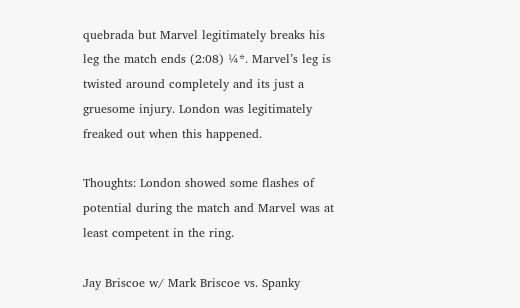quebrada but Marvel legitimately breaks his leg the match ends (2:08) ¼*. Marvel’s leg is twisted around completely and its just a gruesome injury. London was legitimately freaked out when this happened.

Thoughts: London showed some flashes of potential during the match and Marvel was at least competent in the ring.

Jay Briscoe w/ Mark Briscoe vs. Spanky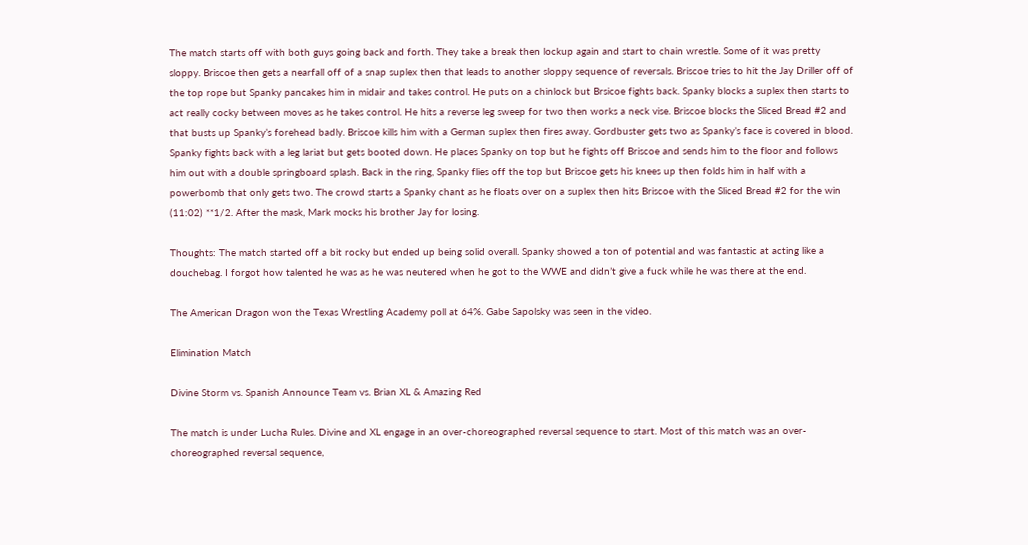The match starts off with both guys going back and forth. They take a break then lockup again and start to chain wrestle. Some of it was pretty sloppy. Briscoe then gets a nearfall off of a snap suplex then that leads to another sloppy sequence of reversals. Briscoe tries to hit the Jay Driller off of the top rope but Spanky pancakes him in midair and takes control. He puts on a chinlock but Brsicoe fights back. Spanky blocks a suplex then starts to act really cocky between moves as he takes control. He hits a reverse leg sweep for two then works a neck vise. Briscoe blocks the Sliced Bread #2 and that busts up Spanky’s forehead badly. Briscoe kills him with a German suplex then fires away. Gordbuster gets two as Spanky’s face is covered in blood. Spanky fights back with a leg lariat but gets booted down. He places Spanky on top but he fights off Briscoe and sends him to the floor and follows him out with a double springboard splash. Back in the ring, Spanky flies off the top but Briscoe gets his knees up then folds him in half with a powerbomb that only gets two. The crowd starts a Spanky chant as he floats over on a suplex then hits Briscoe with the Sliced Bread #2 for the win (11:02) **1/2. After the mask, Mark mocks his brother Jay for losing.

Thoughts: The match started off a bit rocky but ended up being solid overall. Spanky showed a ton of potential and was fantastic at acting like a douchebag. I forgot how talented he was as he was neutered when he got to the WWE and didn’t give a fuck while he was there at the end.

The American Dragon won the Texas Wrestling Academy poll at 64%. Gabe Sapolsky was seen in the video.

Elimination Match

Divine Storm vs. Spanish Announce Team vs. Brian XL & Amazing Red

The match is under Lucha Rules. Divine and XL engage in an over-choreographed reversal sequence to start. Most of this match was an over-choreographed reversal sequence,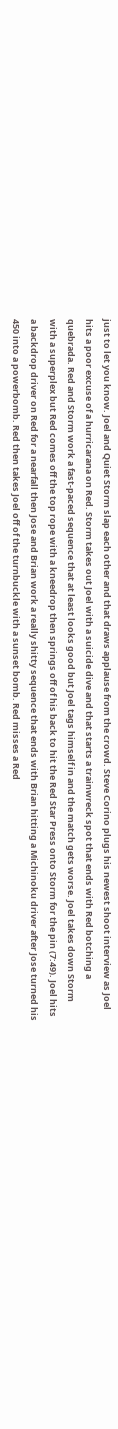just to let you know. Joel and Quiet Storm slap each other and that draws applause from the crowd. Steve Corino plugs his newest shoot interview as Joel hits a poor excuse of a hurricarana on Red. Storm takes out Joel with a suicide dive and that starts a trainwreck spot that ends with Red botching a quebrada. Red and Storm work a fast-paced sequence that at least looks good but Joel tags himself in and the match gets worse. Joel takes down Storm with a superplex but Red comes off the top rope with a kneedrop then springs off of his back to hit the Red Star Press onto Storm for the pin (7:49). Joel hits a backdrop driver on Red for a nearfall then Jose and Brian work a really shitty sequence that ends with Brian hitting a Michinoku driver after Jose turned his 450 into a powerbomb. Red then takes Joel off of the turnbuckle with a sunset bomb. Red misses a Red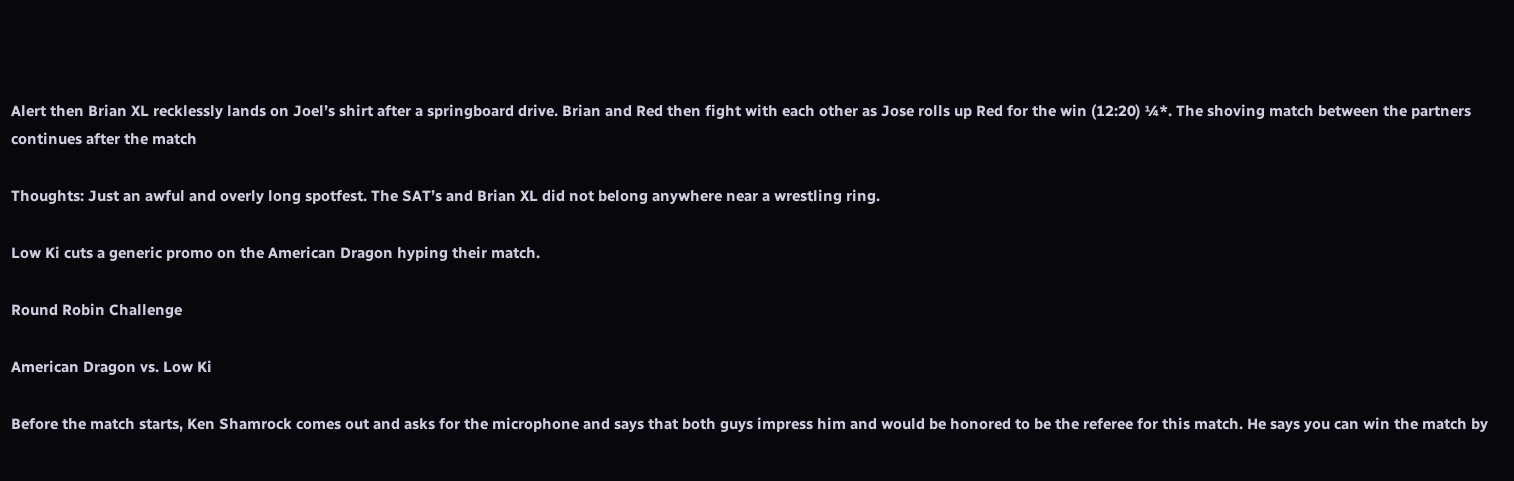Alert then Brian XL recklessly lands on Joel’s shirt after a springboard drive. Brian and Red then fight with each other as Jose rolls up Red for the win (12:20) ¼*. The shoving match between the partners continues after the match

Thoughts: Just an awful and overly long spotfest. The SAT’s and Brian XL did not belong anywhere near a wrestling ring.

Low Ki cuts a generic promo on the American Dragon hyping their match.

Round Robin Challenge

American Dragon vs. Low Ki

Before the match starts, Ken Shamrock comes out and asks for the microphone and says that both guys impress him and would be honored to be the referee for this match. He says you can win the match by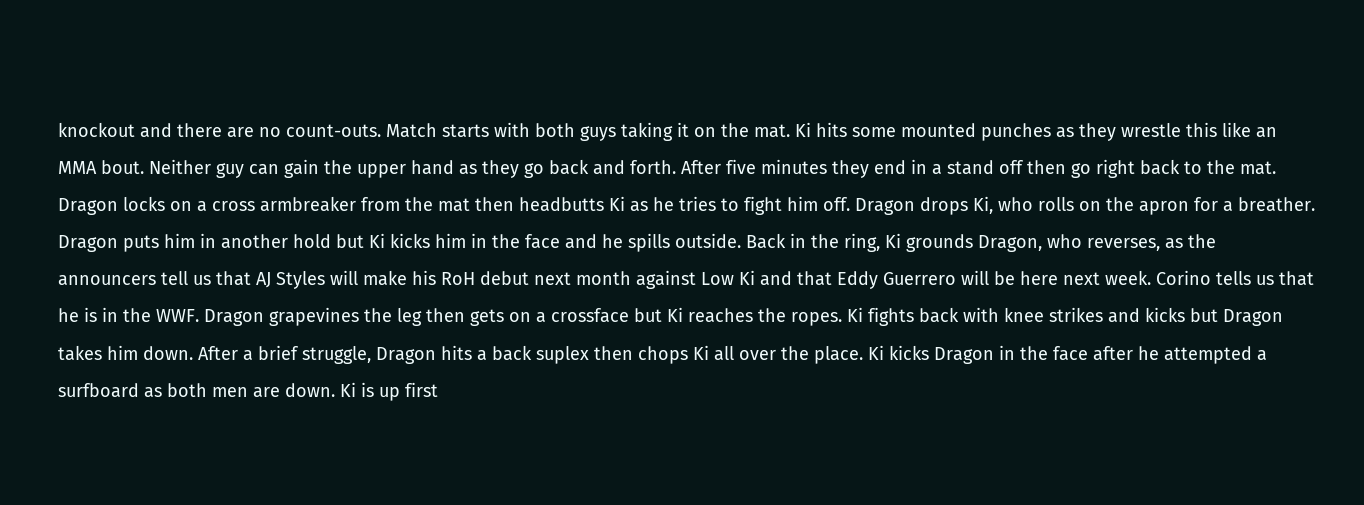knockout and there are no count-outs. Match starts with both guys taking it on the mat. Ki hits some mounted punches as they wrestle this like an MMA bout. Neither guy can gain the upper hand as they go back and forth. After five minutes they end in a stand off then go right back to the mat. Dragon locks on a cross armbreaker from the mat then headbutts Ki as he tries to fight him off. Dragon drops Ki, who rolls on the apron for a breather. Dragon puts him in another hold but Ki kicks him in the face and he spills outside. Back in the ring, Ki grounds Dragon, who reverses, as the announcers tell us that AJ Styles will make his RoH debut next month against Low Ki and that Eddy Guerrero will be here next week. Corino tells us that he is in the WWF. Dragon grapevines the leg then gets on a crossface but Ki reaches the ropes. Ki fights back with knee strikes and kicks but Dragon takes him down. After a brief struggle, Dragon hits a back suplex then chops Ki all over the place. Ki kicks Dragon in the face after he attempted a surfboard as both men are down. Ki is up first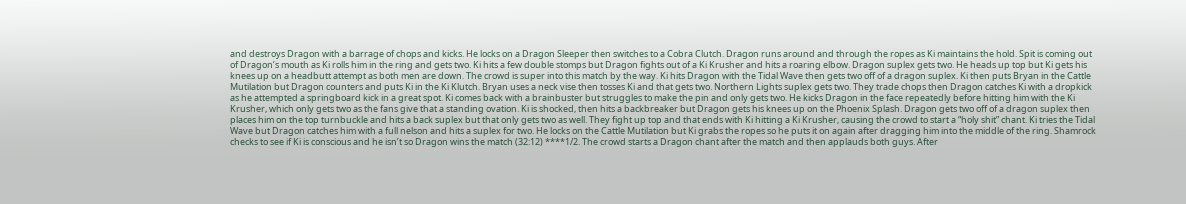and destroys Dragon with a barrage of chops and kicks. He locks on a Dragon Sleeper then switches to a Cobra Clutch. Dragon runs around and through the ropes as Ki maintains the hold. Spit is coming out of Dragon’s mouth as Ki rolls him in the ring and gets two. Ki hits a few double stomps but Dragon fights out of a Ki Krusher and hits a roaring elbow. Dragon suplex gets two. He heads up top but Ki gets his knees up on a headbutt attempt as both men are down. The crowd is super into this match by the way. Ki hits Dragon with the Tidal Wave then gets two off of a dragon suplex. Ki then puts Bryan in the Cattle Mutilation but Dragon counters and puts Ki in the Ki Klutch. Bryan uses a neck vise then tosses Ki and that gets two. Northern Lights suplex gets two. They trade chops then Dragon catches Ki with a dropkick as he attempted a springboard kick in a great spot. Ki comes back with a brainbuster but struggles to make the pin and only gets two. He kicks Dragon in the face repeatedly before hitting him with the Ki Krusher, which only gets two as the fans give that a standing ovation. Ki is shocked, then hits a backbreaker but Dragon gets his knees up on the Phoenix Splash. Dragon gets two off of a dragon suplex then places him on the top turnbuckle and hits a back suplex but that only gets two as well. They fight up top and that ends with Ki hitting a Ki Krusher, causing the crowd to start a “holy shit” chant. Ki tries the Tidal Wave but Dragon catches him with a full nelson and hits a suplex for two. He locks on the Cattle Mutilation but Ki grabs the ropes so he puts it on again after dragging him into the middle of the ring. Shamrock checks to see if Ki is conscious and he isn’t so Dragon wins the match (32:12) ****1/2. The crowd starts a Dragon chant after the match and then applauds both guys. After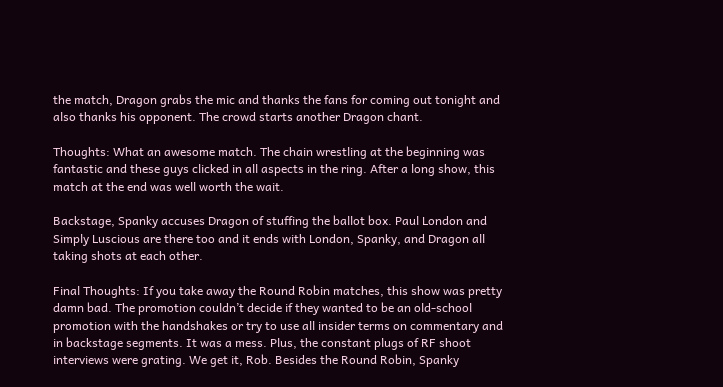the match, Dragon grabs the mic and thanks the fans for coming out tonight and also thanks his opponent. The crowd starts another Dragon chant.

Thoughts: What an awesome match. The chain wrestling at the beginning was fantastic and these guys clicked in all aspects in the ring. After a long show, this match at the end was well worth the wait.

Backstage, Spanky accuses Dragon of stuffing the ballot box. Paul London and Simply Luscious are there too and it ends with London, Spanky, and Dragon all taking shots at each other.

Final Thoughts: If you take away the Round Robin matches, this show was pretty damn bad. The promotion couldn’t decide if they wanted to be an old-school promotion with the handshakes or try to use all insider terms on commentary and in backstage segments. It was a mess. Plus, the constant plugs of RF shoot interviews were grating. We get it, Rob. Besides the Round Robin, Spanky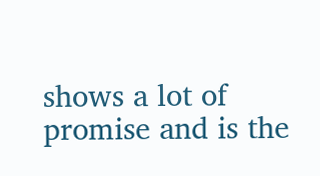shows a lot of promise and is the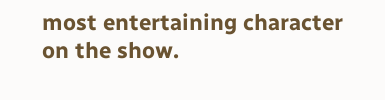most entertaining character on the show.